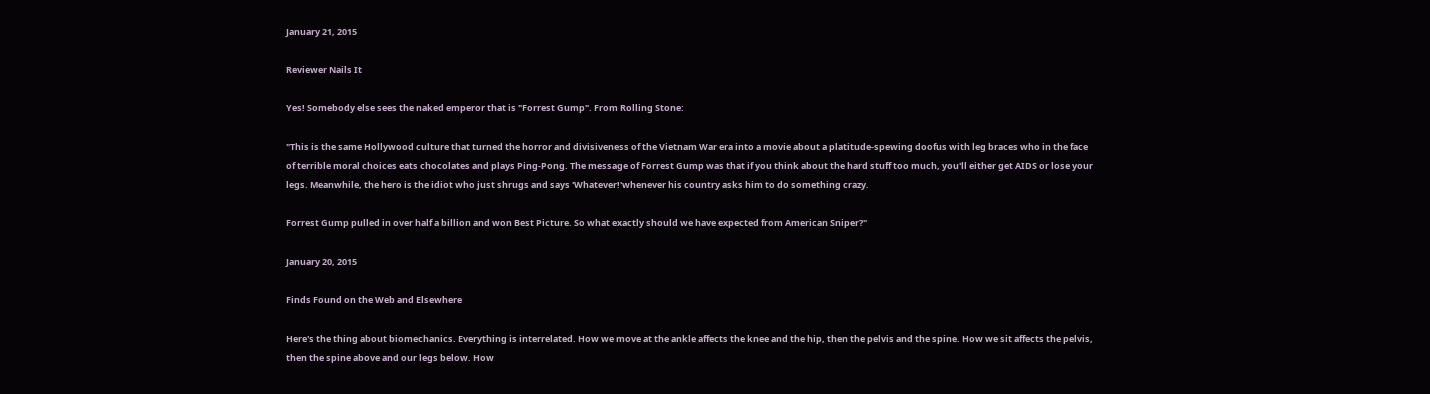January 21, 2015

Reviewer Nails It

Yes! Somebody else sees the naked emperor that is "Forrest Gump". From Rolling Stone:

"This is the same Hollywood culture that turned the horror and divisiveness of the Vietnam War era into a movie about a platitude-spewing doofus with leg braces who in the face of terrible moral choices eats chocolates and plays Ping-Pong. The message of Forrest Gump was that if you think about the hard stuff too much, you'll either get AIDS or lose your legs. Meanwhile, the hero is the idiot who just shrugs and says 'Whatever!'whenever his country asks him to do something crazy.

Forrest Gump pulled in over half a billion and won Best Picture. So what exactly should we have expected from American Sniper?"

January 20, 2015

Finds Found on the Web and Elsewhere

Here's the thing about biomechanics. Everything is interrelated. How we move at the ankle affects the knee and the hip, then the pelvis and the spine. How we sit affects the pelvis, then the spine above and our legs below. How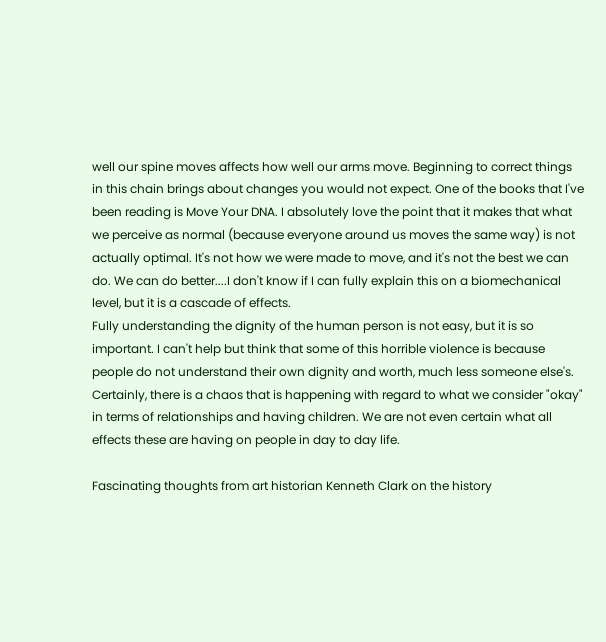well our spine moves affects how well our arms move. Beginning to correct things in this chain brings about changes you would not expect. One of the books that I've been reading is Move Your DNA. I absolutely love the point that it makes that what we perceive as normal (because everyone around us moves the same way) is not actually optimal. It's not how we were made to move, and it's not the best we can do. We can do better....I don't know if I can fully explain this on a biomechanical level, but it is a cascade of effects.
Fully understanding the dignity of the human person is not easy, but it is so important. I can't help but think that some of this horrible violence is because people do not understand their own dignity and worth, much less someone else's. Certainly, there is a chaos that is happening with regard to what we consider "okay" in terms of relationships and having children. We are not even certain what all effects these are having on people in day to day life.

Fascinating thoughts from art historian Kenneth Clark on the history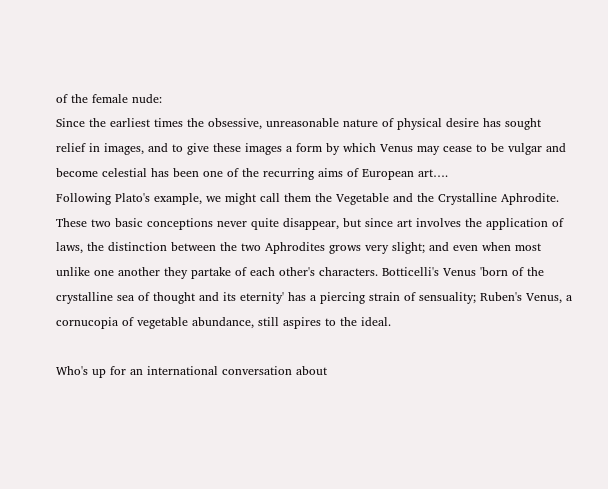of the female nude:
Since the earliest times the obsessive, unreasonable nature of physical desire has sought relief in images, and to give these images a form by which Venus may cease to be vulgar and become celestial has been one of the recurring aims of European art….
Following Plato's example, we might call them the Vegetable and the Crystalline Aphrodite. These two basic conceptions never quite disappear, but since art involves the application of laws, the distinction between the two Aphrodites grows very slight; and even when most unlike one another they partake of each other's characters. Botticelli's Venus 'born of the crystalline sea of thought and its eternity' has a piercing strain of sensuality; Ruben's Venus, a cornucopia of vegetable abundance, still aspires to the ideal.

Who's up for an international conversation about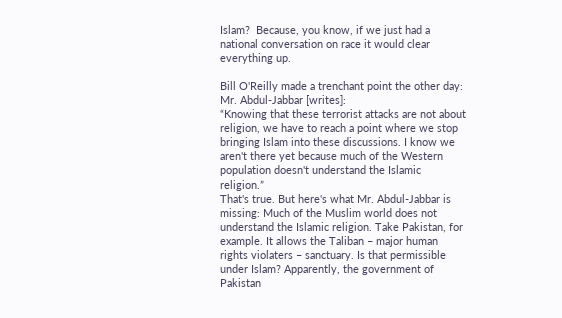Islam?  Because, you know, if we just had a national conversation on race it would clear everything up.

Bill O'Reilly made a trenchant point the other day:
Mr. Abdul-Jabbar [writes]:
“Knowing that these terrorist attacks are not about religion, we have to reach a point where we stop bringing Islam into these discussions. I know we aren't there yet because much of the Western population doesn't understand the Islamic religion.”
That's true. But here's what Mr. Abdul-Jabbar is missing: Much of the Muslim world does not understand the Islamic religion. Take Pakistan, for example. It allows the Taliban – major human rights violaters – sanctuary. Is that permissible under Islam? Apparently, the government of Pakistan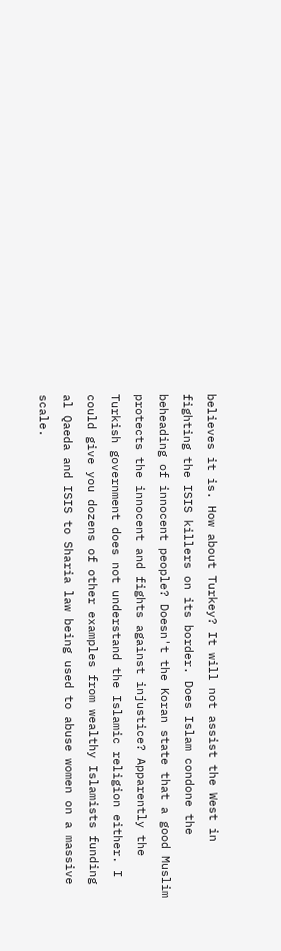believes it is. How about Turkey? It will not assist the West in fighting the ISIS killers on its border. Does Islam condone the beheading of innocent people? Doesn't the Koran state that a good Muslim protects the innocent and fights against injustice? Apparently the Turkish government does not understand the Islamic religion either. I could give you dozens of other examples from wealthy Islamists funding al Qaeda and ISIS to Sharia law being used to abuse women on a massive scale.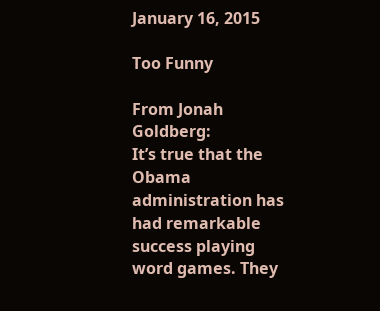January 16, 2015

Too Funny

From Jonah Goldberg:
It’s true that the Obama administration has had remarkable success playing word games. They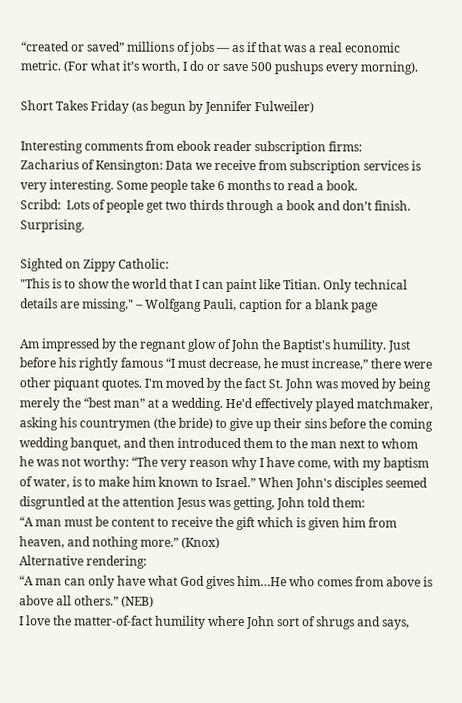“created or saved” millions of jobs — as if that was a real economic metric. (For what it’s worth, I do or save 500 pushups every morning).

Short Takes Friday (as begun by Jennifer Fulweiler)

Interesting comments from ebook reader subscription firms:
Zacharius of Kensington: Data we receive from subscription services is very interesting. Some people take 6 months to read a book.
Scribd:  Lots of people get two thirds through a book and don’t finish. Surprising.

Sighted on Zippy Catholic:
"This is to show the world that I can paint like Titian. Only technical details are missing." – Wolfgang Pauli, caption for a blank page

Am impressed by the regnant glow of John the Baptist's humility. Just before his rightly famous “I must decrease, he must increase,” there were other piquant quotes. I'm moved by the fact St. John was moved by being merely the “best man” at a wedding. He'd effectively played matchmaker, asking his countrymen (the bride) to give up their sins before the coming wedding banquet, and then introduced them to the man next to whom he was not worthy: “The very reason why I have come, with my baptism of water, is to make him known to Israel.” When John's disciples seemed disgruntled at the attention Jesus was getting, John told them:
“A man must be content to receive the gift which is given him from heaven, and nothing more.” (Knox)
Alternative rendering:
“A man can only have what God gives him…He who comes from above is above all others.” (NEB)
I love the matter-of-fact humility where John sort of shrugs and says,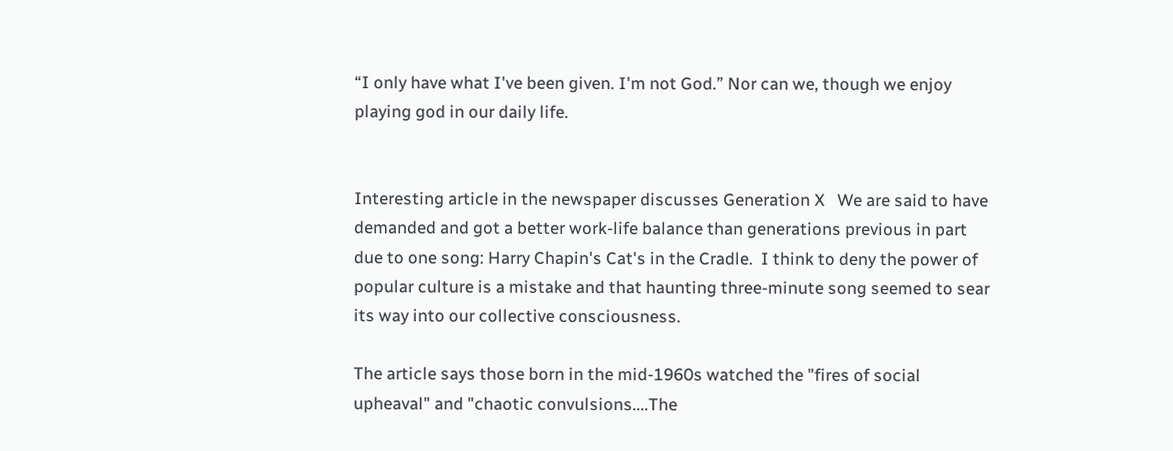“I only have what I've been given. I'm not God.” Nor can we, though we enjoy playing god in our daily life.


Interesting article in the newspaper discusses Generation X   We are said to have demanded and got a better work-life balance than generations previous in part due to one song: Harry Chapin's Cat's in the Cradle.  I think to deny the power of popular culture is a mistake and that haunting three-minute song seemed to sear its way into our collective consciousness.

The article says those born in the mid-1960s watched the "fires of social upheaval" and "chaotic convulsions....The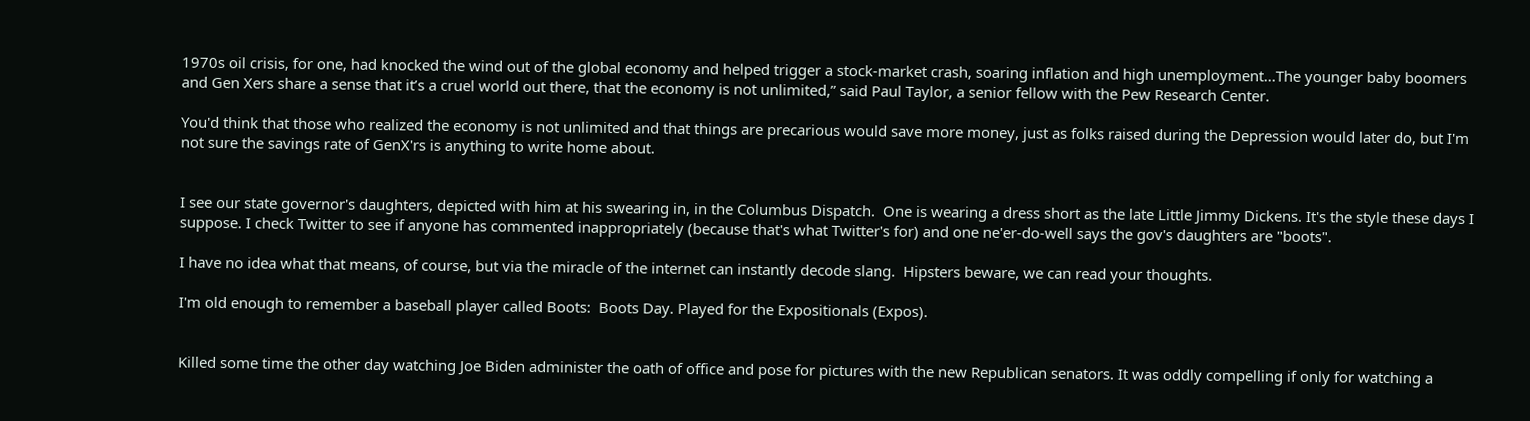1970s oil crisis, for one, had knocked the wind out of the global economy and helped trigger a stock-market crash, soaring inflation and high unemployment...The younger baby boomers and Gen Xers share a sense that it’s a cruel world out there, that the economy is not unlimited,” said Paul Taylor, a senior fellow with the Pew Research Center.

You'd think that those who realized the economy is not unlimited and that things are precarious would save more money, just as folks raised during the Depression would later do, but I'm not sure the savings rate of GenX'rs is anything to write home about.


I see our state governor's daughters, depicted with him at his swearing in, in the Columbus Dispatch.  One is wearing a dress short as the late Little Jimmy Dickens. It's the style these days I suppose. I check Twitter to see if anyone has commented inappropriately (because that's what Twitter's for) and one ne'er-do-well says the gov's daughters are "boots".

I have no idea what that means, of course, but via the miracle of the internet can instantly decode slang.  Hipsters beware, we can read your thoughts.

I'm old enough to remember a baseball player called Boots:  Boots Day. Played for the Expositionals (Expos).


Killed some time the other day watching Joe Biden administer the oath of office and pose for pictures with the new Republican senators. It was oddly compelling if only for watching a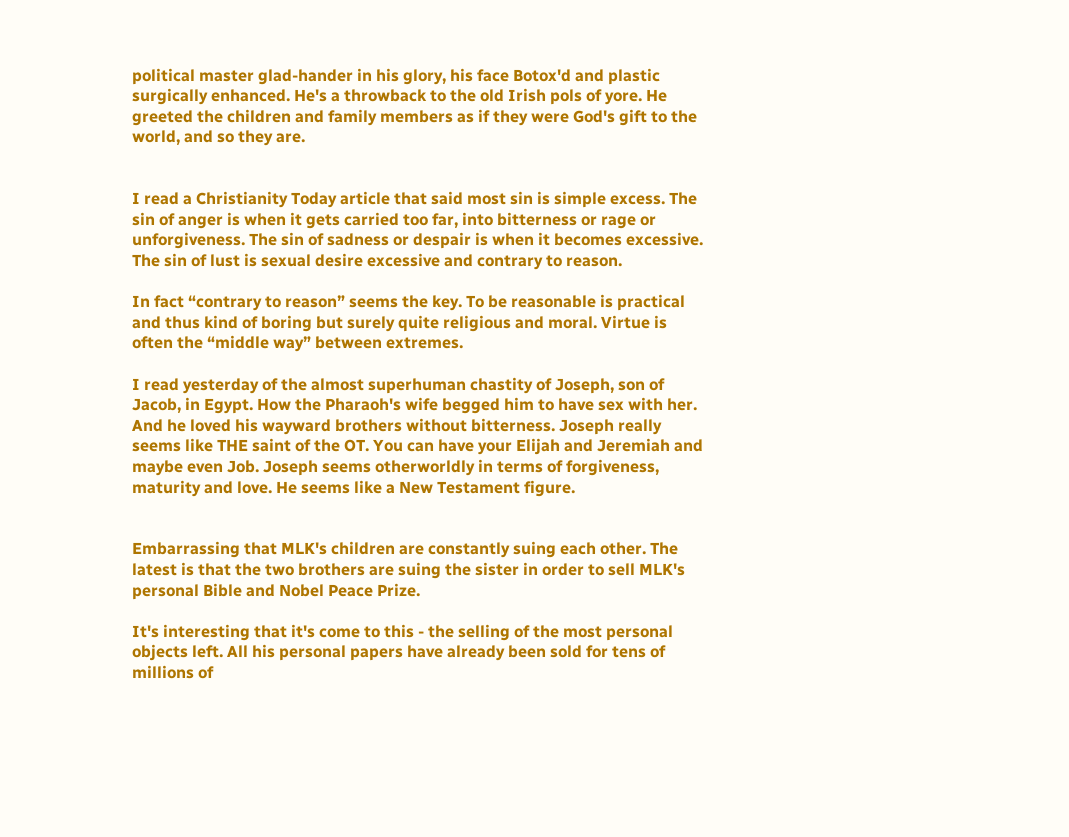political master glad-hander in his glory, his face Botox'd and plastic surgically enhanced. He's a throwback to the old Irish pols of yore. He greeted the children and family members as if they were God's gift to the world, and so they are.


I read a Christianity Today article that said most sin is simple excess. The sin of anger is when it gets carried too far, into bitterness or rage or unforgiveness. The sin of sadness or despair is when it becomes excessive. The sin of lust is sexual desire excessive and contrary to reason.

In fact “contrary to reason” seems the key. To be reasonable is practical and thus kind of boring but surely quite religious and moral. Virtue is often the “middle way” between extremes.

I read yesterday of the almost superhuman chastity of Joseph, son of Jacob, in Egypt. How the Pharaoh's wife begged him to have sex with her. And he loved his wayward brothers without bitterness. Joseph really seems like THE saint of the OT. You can have your Elijah and Jeremiah and maybe even Job. Joseph seems otherworldly in terms of forgiveness, maturity and love. He seems like a New Testament figure.


Embarrassing that MLK's children are constantly suing each other. The latest is that the two brothers are suing the sister in order to sell MLK's personal Bible and Nobel Peace Prize.

It's interesting that it's come to this - the selling of the most personal objects left. All his personal papers have already been sold for tens of millions of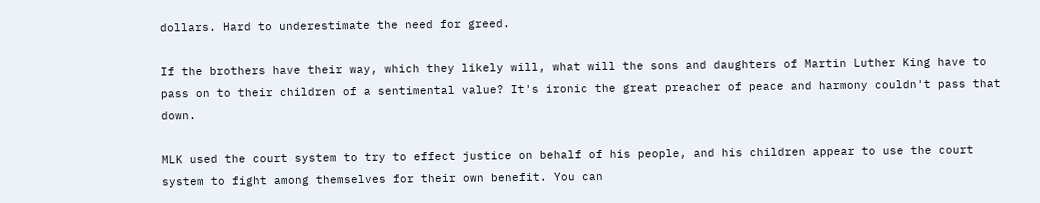dollars. Hard to underestimate the need for greed.

If the brothers have their way, which they likely will, what will the sons and daughters of Martin Luther King have to pass on to their children of a sentimental value? It's ironic the great preacher of peace and harmony couldn't pass that down.

MLK used the court system to try to effect justice on behalf of his people, and his children appear to use the court system to fight among themselves for their own benefit. You can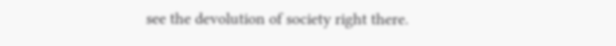see the devolution of society right there.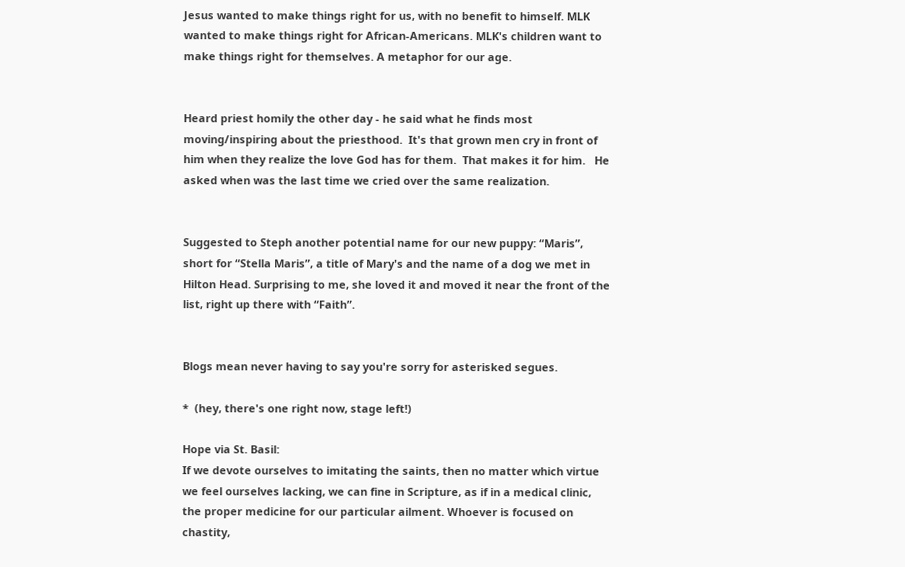Jesus wanted to make things right for us, with no benefit to himself. MLK wanted to make things right for African-Americans. MLK's children want to make things right for themselves. A metaphor for our age.


Heard priest homily the other day - he said what he finds most moving/inspiring about the priesthood.  It's that grown men cry in front of him when they realize the love God has for them.  That makes it for him.   He asked when was the last time we cried over the same realization.


Suggested to Steph another potential name for our new puppy: “Maris”, short for “Stella Maris”, a title of Mary's and the name of a dog we met in Hilton Head. Surprising to me, she loved it and moved it near the front of the list, right up there with “Faith”.


Blogs mean never having to say you're sorry for asterisked segues.

*  (hey, there's one right now, stage left!)

Hope via St. Basil:
If we devote ourselves to imitating the saints, then no matter which virtue we feel ourselves lacking, we can fine in Scripture, as if in a medical clinic, the proper medicine for our particular ailment. Whoever is focused on chastity,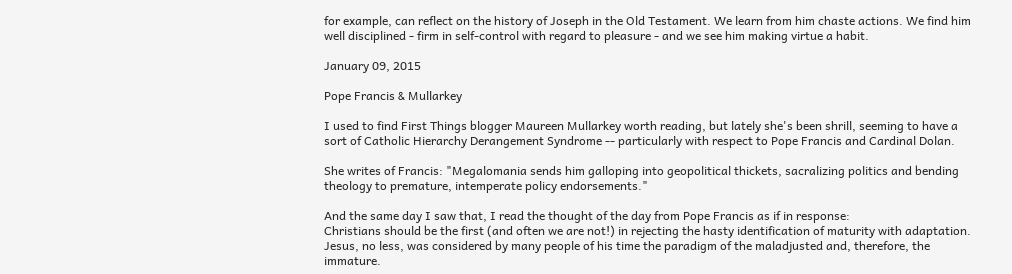for example, can reflect on the history of Joseph in the Old Testament. We learn from him chaste actions. We find him well disciplined - firm in self-control with regard to pleasure - and we see him making virtue a habit.

January 09, 2015

Pope Francis & Mullarkey

I used to find First Things blogger Maureen Mullarkey worth reading, but lately she's been shrill, seeming to have a sort of Catholic Hierarchy Derangement Syndrome -- particularly with respect to Pope Francis and Cardinal Dolan.

She writes of Francis: "Megalomania sends him galloping into geopolitical thickets, sacralizing politics and bending theology to premature, intemperate policy endorsements."

And the same day I saw that, I read the thought of the day from Pope Francis as if in response:
Christians should be the first (and often we are not!) in rejecting the hasty identification of maturity with adaptation. Jesus, no less, was considered by many people of his time the paradigm of the maladjusted and, therefore, the immature.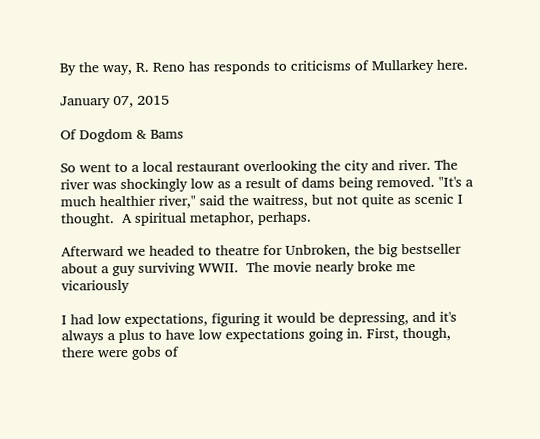By the way, R. Reno has responds to criticisms of Mullarkey here.

January 07, 2015

Of Dogdom & Bams

So went to a local restaurant overlooking the city and river. The river was shockingly low as a result of dams being removed. "It's a much healthier river," said the waitress, but not quite as scenic I thought.  A spiritual metaphor, perhaps.

Afterward we headed to theatre for Unbroken, the big bestseller about a guy surviving WWII.  The movie nearly broke me vicariously

I had low expectations, figuring it would be depressing, and it's always a plus to have low expectations going in. First, though, there were gobs of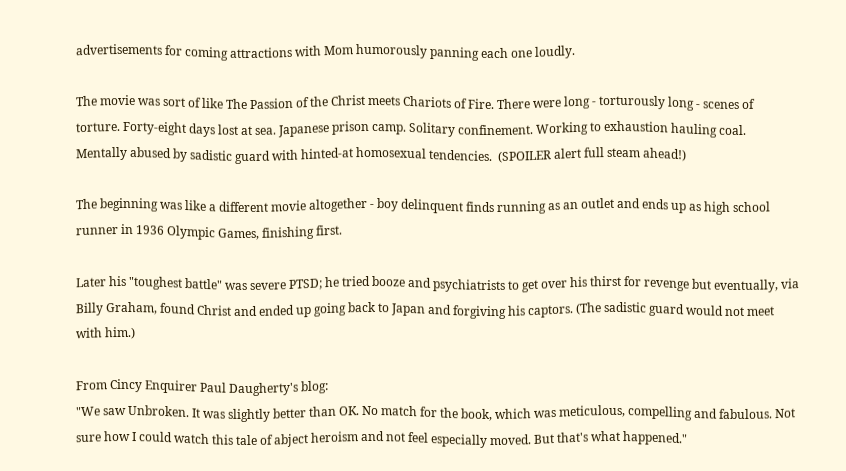advertisements for coming attractions with Mom humorously panning each one loudly.

The movie was sort of like The Passion of the Christ meets Chariots of Fire. There were long - torturously long - scenes of torture. Forty-eight days lost at sea. Japanese prison camp. Solitary confinement. Working to exhaustion hauling coal. Mentally abused by sadistic guard with hinted-at homosexual tendencies.  (SPOILER alert full steam ahead!)

The beginning was like a different movie altogether - boy delinquent finds running as an outlet and ends up as high school runner in 1936 Olympic Games, finishing first.

Later his "toughest battle" was severe PTSD; he tried booze and psychiatrists to get over his thirst for revenge but eventually, via Billy Graham, found Christ and ended up going back to Japan and forgiving his captors. (The sadistic guard would not meet with him.)

From Cincy Enquirer Paul Daugherty's blog:
"We saw Unbroken. It was slightly better than OK. No match for the book, which was meticulous, compelling and fabulous. Not sure how I could watch this tale of abject heroism and not feel especially moved. But that's what happened."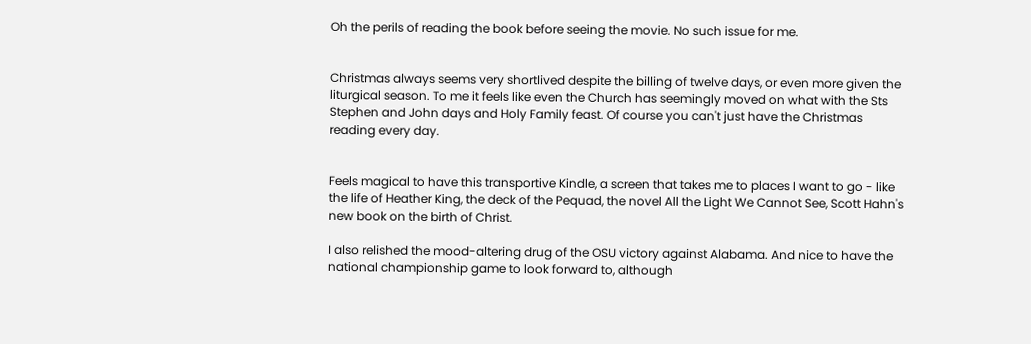Oh the perils of reading the book before seeing the movie. No such issue for me.


Christmas always seems very shortlived despite the billing of twelve days, or even more given the liturgical season. To me it feels like even the Church has seemingly moved on what with the Sts Stephen and John days and Holy Family feast. Of course you can't just have the Christmas reading every day.


Feels magical to have this transportive Kindle, a screen that takes me to places I want to go - like the life of Heather King, the deck of the Pequad, the novel All the Light We Cannot See, Scott Hahn's new book on the birth of Christ.

I also relished the mood-altering drug of the OSU victory against Alabama. And nice to have the national championship game to look forward to, although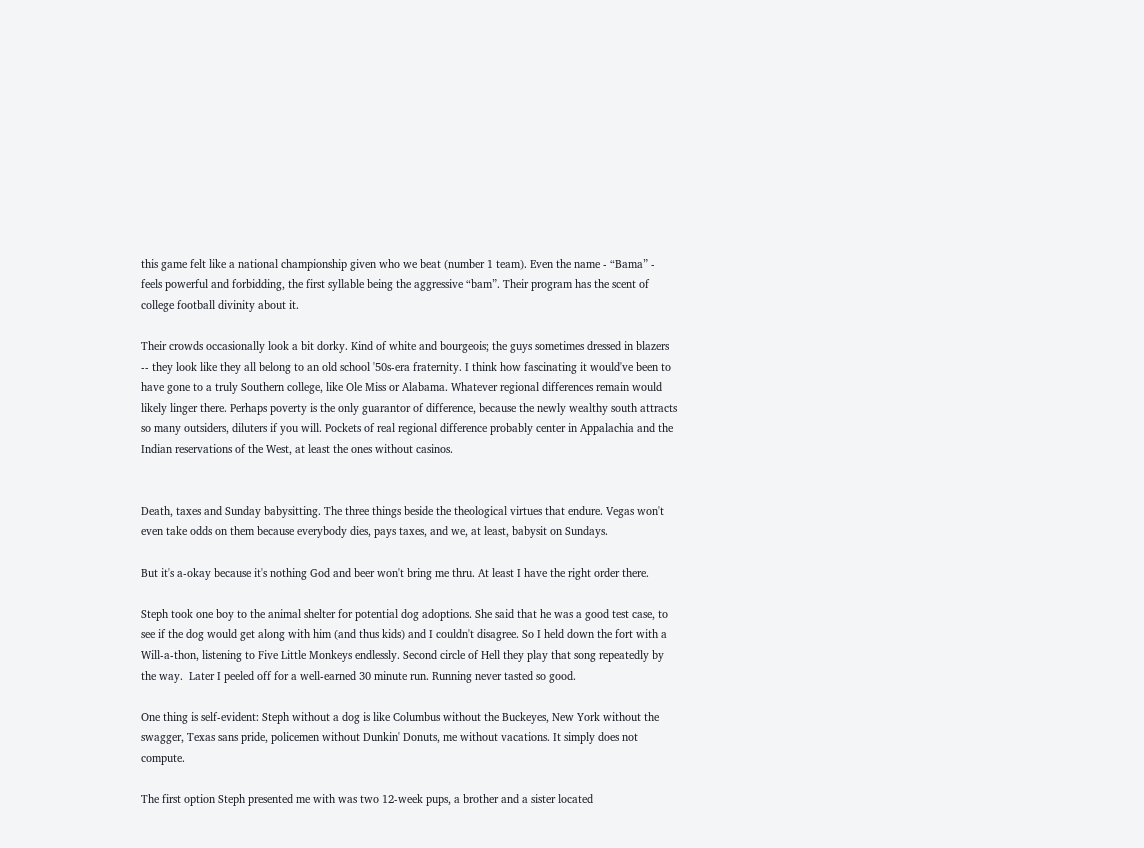this game felt like a national championship given who we beat (number 1 team). Even the name - “Bama” - feels powerful and forbidding, the first syllable being the aggressive “bam”. Their program has the scent of college football divinity about it.

Their crowds occasionally look a bit dorky. Kind of white and bourgeois; the guys sometimes dressed in blazers -- they look like they all belong to an old school '50s-era fraternity. I think how fascinating it would've been to have gone to a truly Southern college, like Ole Miss or Alabama. Whatever regional differences remain would likely linger there. Perhaps poverty is the only guarantor of difference, because the newly wealthy south attracts so many outsiders, diluters if you will. Pockets of real regional difference probably center in Appalachia and the Indian reservations of the West, at least the ones without casinos.


Death, taxes and Sunday babysitting. The three things beside the theological virtues that endure. Vegas won't even take odds on them because everybody dies, pays taxes, and we, at least, babysit on Sundays.

But it's a-okay because it's nothing God and beer won't bring me thru. At least I have the right order there.

Steph took one boy to the animal shelter for potential dog adoptions. She said that he was a good test case, to see if the dog would get along with him (and thus kids) and I couldn't disagree. So I held down the fort with a Will-a-thon, listening to Five Little Monkeys endlessly. Second circle of Hell they play that song repeatedly by the way.  Later I peeled off for a well-earned 30 minute run. Running never tasted so good.

One thing is self-evident: Steph without a dog is like Columbus without the Buckeyes, New York without the swagger, Texas sans pride, policemen without Dunkin' Donuts, me without vacations. It simply does not compute.

The first option Steph presented me with was two 12-week pups, a brother and a sister located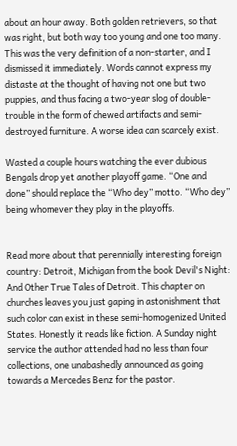about an hour away. Both golden retrievers, so that was right, but both way too young and one too many. This was the very definition of a non-starter, and I dismissed it immediately. Words cannot express my distaste at the thought of having not one but two puppies, and thus facing a two-year slog of double-trouble in the form of chewed artifacts and semi-destroyed furniture. A worse idea can scarcely exist.

Wasted a couple hours watching the ever dubious Bengals drop yet another playoff game. “One and done” should replace the “Who dey” motto. “Who dey” being whomever they play in the playoffs.


Read more about that perennially interesting foreign country: Detroit, Michigan from the book Devil's Night: And Other True Tales of Detroit. This chapter on churches leaves you just gaping in astonishment that such color can exist in these semi-homogenized United States. Honestly it reads like fiction. A Sunday night service the author attended had no less than four collections, one unabashedly announced as going towards a Mercedes Benz for the pastor.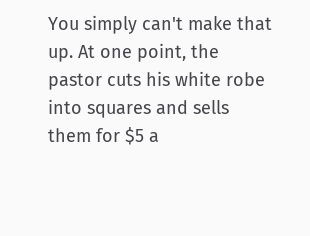You simply can't make that up. At one point, the pastor cuts his white robe into squares and sells them for $5 a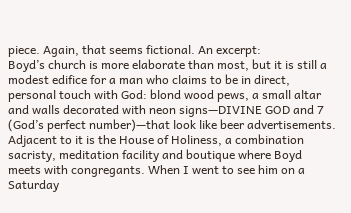piece. Again, that seems fictional. An excerpt:
Boyd’s church is more elaborate than most, but it is still a modest edifice for a man who claims to be in direct, personal touch with God: blond wood pews, a small altar and walls decorated with neon signs—DIVINE GOD and 7 (God’s perfect number)—that look like beer advertisements. Adjacent to it is the House of Holiness, a combination sacristy, meditation facility and boutique where Boyd meets with congregants. When I went to see him on a Saturday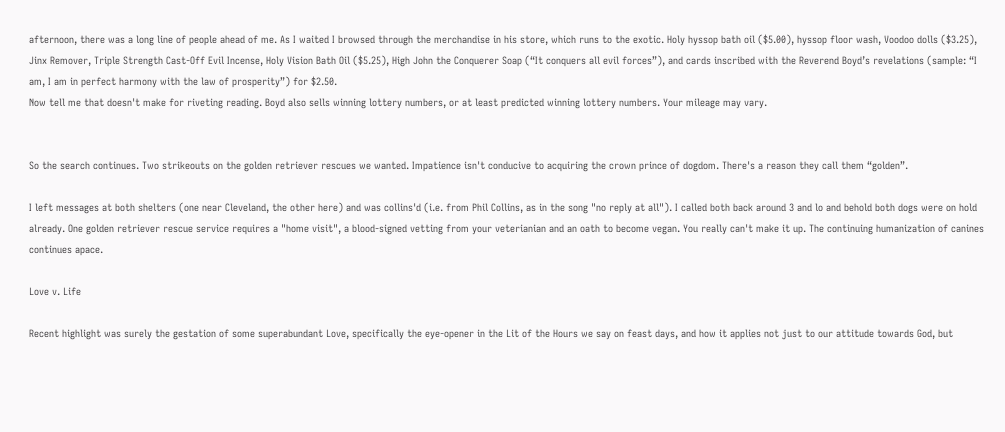afternoon, there was a long line of people ahead of me. As I waited I browsed through the merchandise in his store, which runs to the exotic. Holy hyssop bath oil ($5.00), hyssop floor wash, Voodoo dolls ($3.25), Jinx Remover, Triple Strength Cast-Off Evil Incense, Holy Vision Bath Oil ($5.25), High John the Conquerer Soap (“It conquers all evil forces”), and cards inscribed with the Reverend Boyd’s revelations (sample: “I am, I am in perfect harmony with the law of prosperity”) for $2.50.
Now tell me that doesn't make for riveting reading. Boyd also sells winning lottery numbers, or at least predicted winning lottery numbers. Your mileage may vary.


So the search continues. Two strikeouts on the golden retriever rescues we wanted. Impatience isn't conducive to acquiring the crown prince of dogdom. There's a reason they call them “golden”.

I left messages at both shelters (one near Cleveland, the other here) and was collins'd (i.e. from Phil Collins, as in the song "no reply at all"). I called both back around 3 and lo and behold both dogs were on hold already. One golden retriever rescue service requires a "home visit", a blood-signed vetting from your veterianian and an oath to become vegan. You really can't make it up. The continuing humanization of canines continues apace.

Love v. Life

Recent highlight was surely the gestation of some superabundant Love, specifically the eye-opener in the Lit of the Hours we say on feast days, and how it applies not just to our attitude towards God, but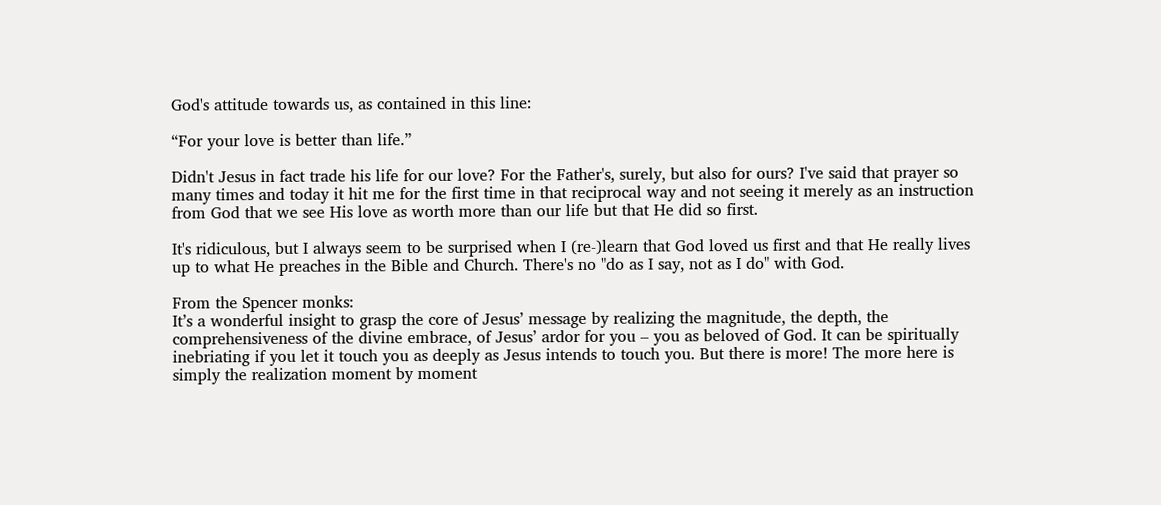God's attitude towards us, as contained in this line:

“For your love is better than life.”

Didn't Jesus in fact trade his life for our love? For the Father's, surely, but also for ours? I've said that prayer so many times and today it hit me for the first time in that reciprocal way and not seeing it merely as an instruction from God that we see His love as worth more than our life but that He did so first.

It's ridiculous, but I always seem to be surprised when I (re-)learn that God loved us first and that He really lives up to what He preaches in the Bible and Church. There's no "do as I say, not as I do" with God.

From the Spencer monks:
It’s a wonderful insight to grasp the core of Jesus’ message by realizing the magnitude, the depth, the comprehensiveness of the divine embrace, of Jesus’ ardor for you – you as beloved of God. It can be spiritually inebriating if you let it touch you as deeply as Jesus intends to touch you. But there is more! The more here is simply the realization moment by moment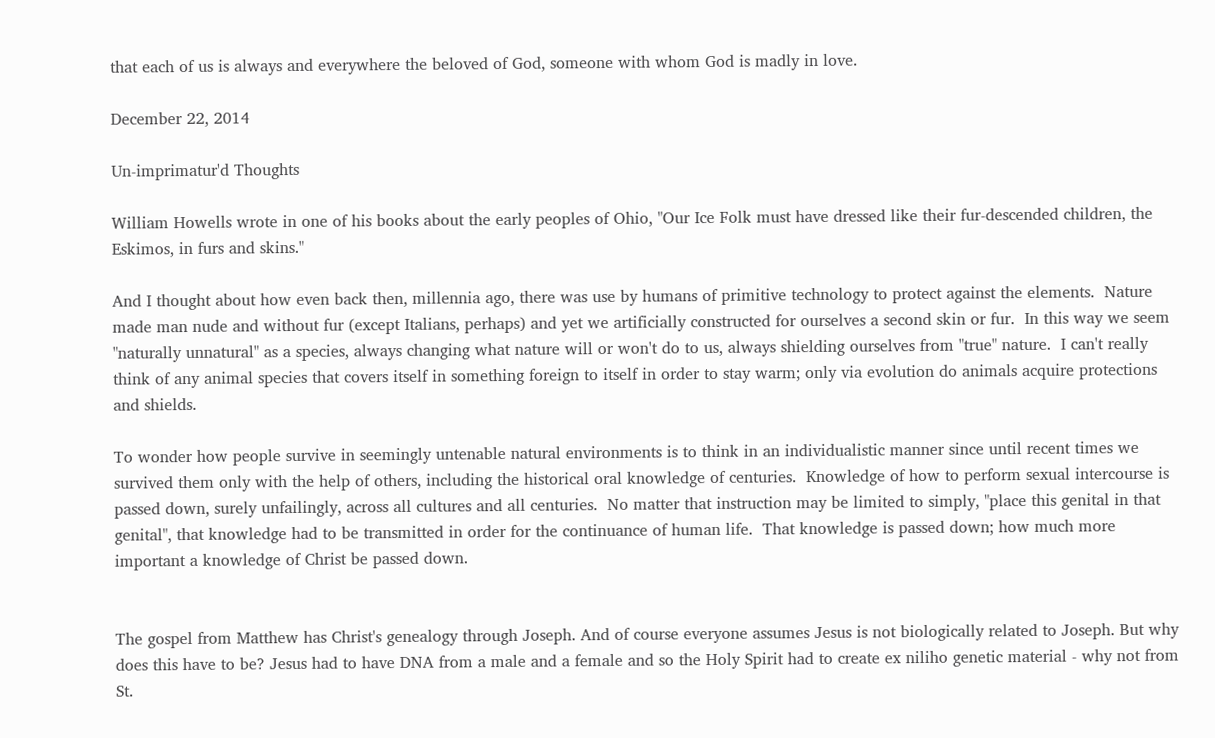that each of us is always and everywhere the beloved of God, someone with whom God is madly in love.

December 22, 2014

Un-imprimatur'd Thoughts

William Howells wrote in one of his books about the early peoples of Ohio, "Our Ice Folk must have dressed like their fur-descended children, the Eskimos, in furs and skins."

And I thought about how even back then, millennia ago, there was use by humans of primitive technology to protect against the elements.  Nature made man nude and without fur (except Italians, perhaps) and yet we artificially constructed for ourselves a second skin or fur.  In this way we seem "naturally unnatural" as a species, always changing what nature will or won't do to us, always shielding ourselves from "true" nature.  I can't really think of any animal species that covers itself in something foreign to itself in order to stay warm; only via evolution do animals acquire protections and shields.

To wonder how people survive in seemingly untenable natural environments is to think in an individualistic manner since until recent times we survived them only with the help of others, including the historical oral knowledge of centuries.  Knowledge of how to perform sexual intercourse is passed down, surely unfailingly, across all cultures and all centuries.  No matter that instruction may be limited to simply, "place this genital in that genital", that knowledge had to be transmitted in order for the continuance of human life.  That knowledge is passed down; how much more important a knowledge of Christ be passed down.


The gospel from Matthew has Christ's genealogy through Joseph. And of course everyone assumes Jesus is not biologically related to Joseph. But why does this have to be? Jesus had to have DNA from a male and a female and so the Holy Spirit had to create ex niliho genetic material - why not from St.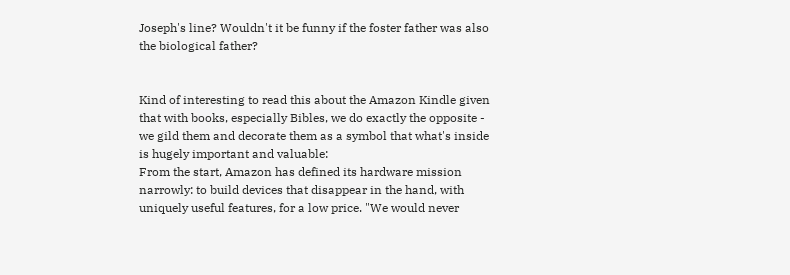Joseph's line? Wouldn't it be funny if the foster father was also the biological father?


Kind of interesting to read this about the Amazon Kindle given that with books, especially Bibles, we do exactly the opposite - we gild them and decorate them as a symbol that what's inside is hugely important and valuable:
From the start, Amazon has defined its hardware mission narrowly: to build devices that disappear in the hand, with uniquely useful features, for a low price. "We would never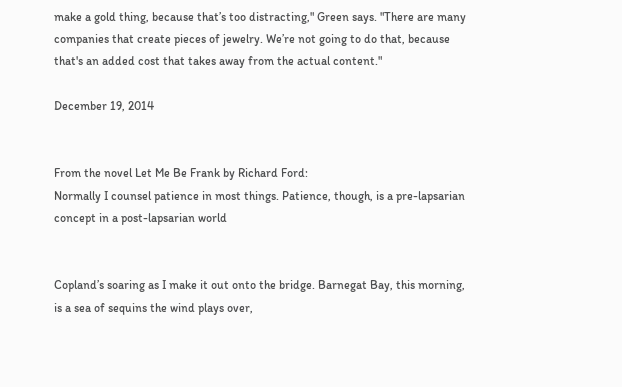make a gold thing, because that’s too distracting," Green says. "There are many companies that create pieces of jewelry. We’re not going to do that, because that's an added cost that takes away from the actual content."

December 19, 2014


From the novel Let Me Be Frank by Richard Ford:
Normally I counsel patience in most things. Patience, though, is a pre-lapsarian concept in a post-lapsarian world


Copland’s soaring as I make it out onto the bridge. Barnegat Bay, this morning, is a sea of sequins the wind plays over,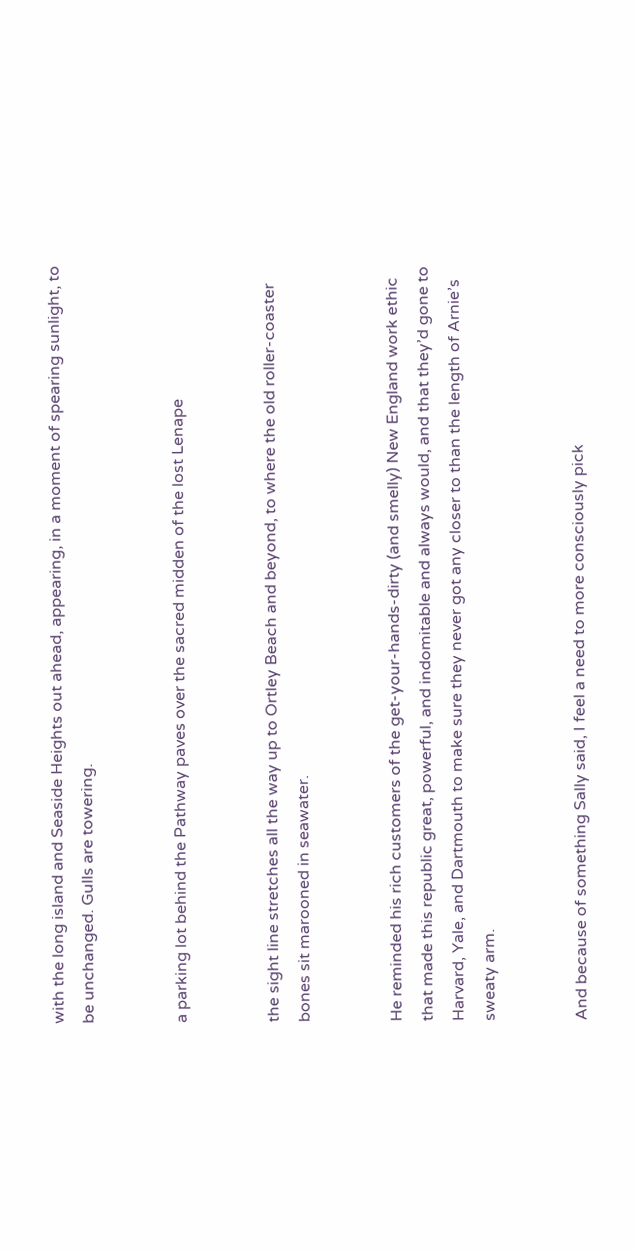with the long island and Seaside Heights out ahead, appearing, in a moment of spearing sunlight, to be unchanged. Gulls are towering.


a parking lot behind the Pathway paves over the sacred midden of the lost Lenape


the sight line stretches all the way up to Ortley Beach and beyond, to where the old roller-coaster bones sit marooned in seawater.


He reminded his rich customers of the get-your-hands-dirty (and smelly) New England work ethic that made this republic great, powerful, and indomitable and always would, and that they’d gone to Harvard, Yale, and Dartmouth to make sure they never got any closer to than the length of Arnie’s sweaty arm.


And because of something Sally said, I feel a need to more consciously pick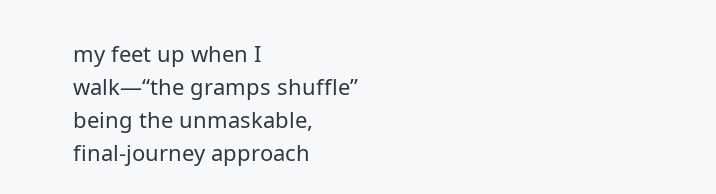my feet up when I walk—“the gramps shuffle” being the unmaskable, final-journey approach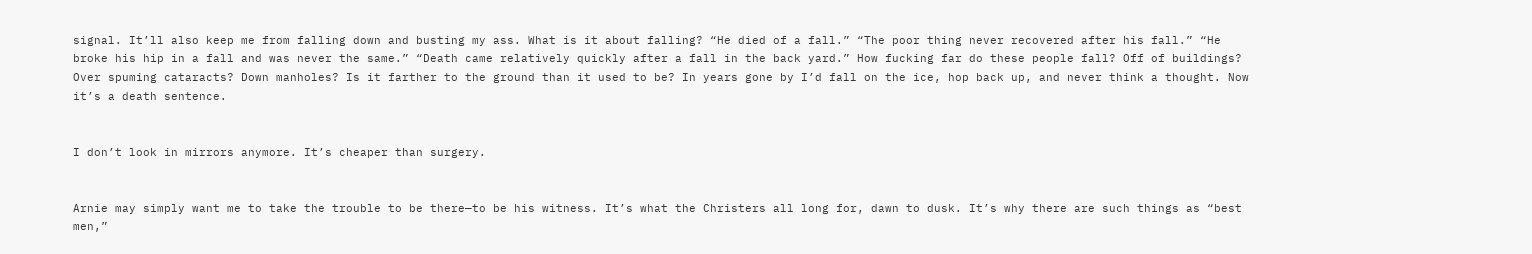signal. It’ll also keep me from falling down and busting my ass. What is it about falling? “He died of a fall.” “The poor thing never recovered after his fall.” “He broke his hip in a fall and was never the same.” “Death came relatively quickly after a fall in the back yard.” How fucking far do these people fall? Off of buildings? Over spuming cataracts? Down manholes? Is it farther to the ground than it used to be? In years gone by I’d fall on the ice, hop back up, and never think a thought. Now it’s a death sentence.


I don’t look in mirrors anymore. It’s cheaper than surgery.


Arnie may simply want me to take the trouble to be there—to be his witness. It’s what the Christers all long for, dawn to dusk. It’s why there are such things as “best men,”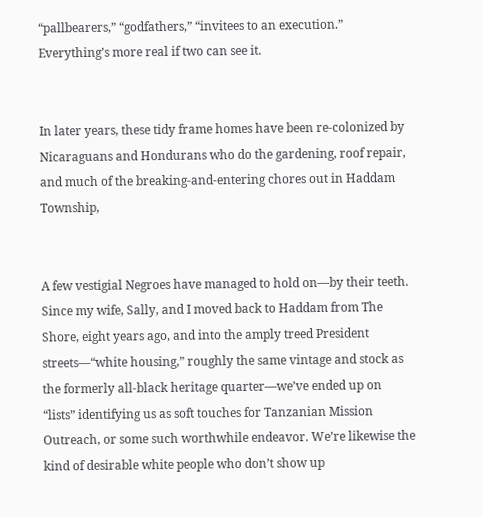“pallbearers,” “godfathers,” “invitees to an execution.” Everything’s more real if two can see it.


In later years, these tidy frame homes have been re-colonized by Nicaraguans and Hondurans who do the gardening, roof repair, and much of the breaking-and-entering chores out in Haddam Township,


A few vestigial Negroes have managed to hold on—by their teeth. Since my wife, Sally, and I moved back to Haddam from The Shore, eight years ago, and into the amply treed President streets—“white housing,” roughly the same vintage and stock as the formerly all-black heritage quarter—we’ve ended up on “lists” identifying us as soft touches for Tanzanian Mission Outreach, or some such worthwhile endeavor. We’re likewise the kind of desirable white people who don’t show up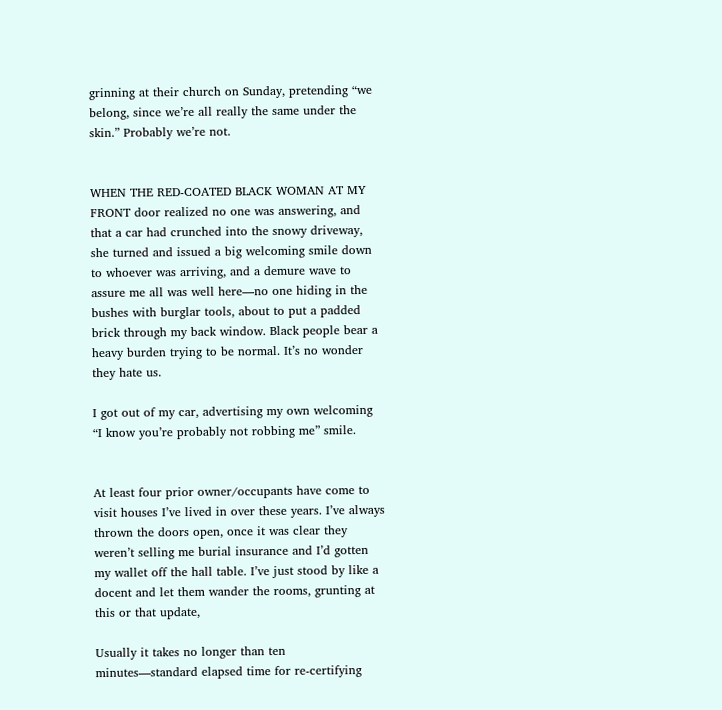grinning at their church on Sunday, pretending “we belong, since we’re all really the same under the skin.” Probably we’re not.


WHEN THE RED-COATED BLACK WOMAN AT MY FRONT door realized no one was answering, and that a car had crunched into the snowy driveway, she turned and issued a big welcoming smile down to whoever was arriving, and a demure wave to assure me all was well here—no one hiding in the bushes with burglar tools, about to put a padded brick through my back window. Black people bear a heavy burden trying to be normal. It’s no wonder they hate us.

I got out of my car, advertising my own welcoming “I know you’re probably not robbing me” smile.


At least four prior owner/occupants have come to visit houses I’ve lived in over these years. I’ve always thrown the doors open, once it was clear they weren’t selling me burial insurance and I’d gotten my wallet off the hall table. I’ve just stood by like a docent and let them wander the rooms, grunting at this or that update,

Usually it takes no longer than ten minutes—standard elapsed time for re-certifying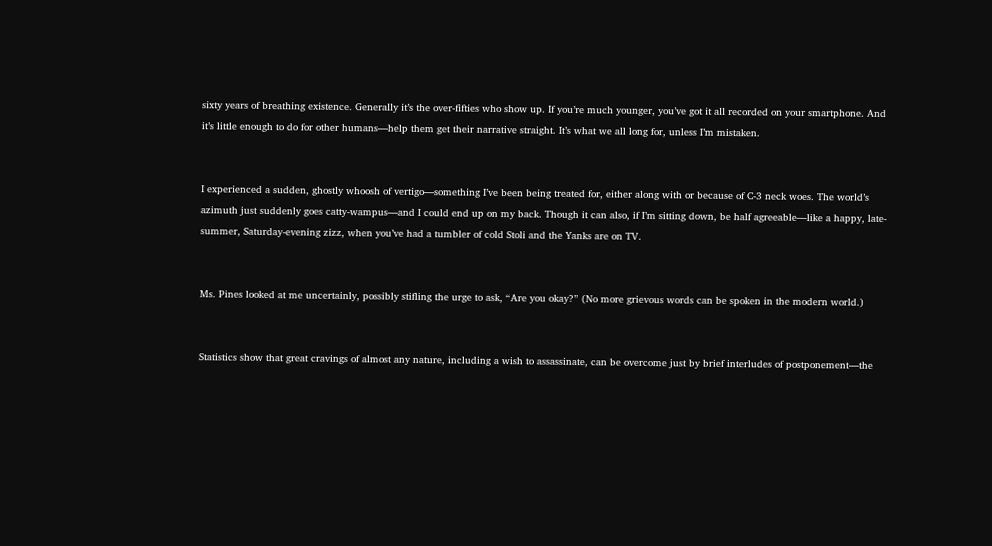sixty years of breathing existence. Generally it’s the over-fifties who show up. If you’re much younger, you’ve got it all recorded on your smartphone. And it’s little enough to do for other humans—help them get their narrative straight. It’s what we all long for, unless I’m mistaken.


I experienced a sudden, ghostly whoosh of vertigo—something I’ve been being treated for, either along with or because of C-3 neck woes. The world’s azimuth just suddenly goes catty-wampus—and I could end up on my back. Though it can also, if I’m sitting down, be half agreeable—like a happy, late-summer, Saturday-evening zizz, when you’ve had a tumbler of cold Stoli and the Yanks are on TV.


Ms. Pines looked at me uncertainly, possibly stifling the urge to ask, “Are you okay?” (No more grievous words can be spoken in the modern world.)


Statistics show that great cravings of almost any nature, including a wish to assassinate, can be overcome just by brief interludes of postponement—the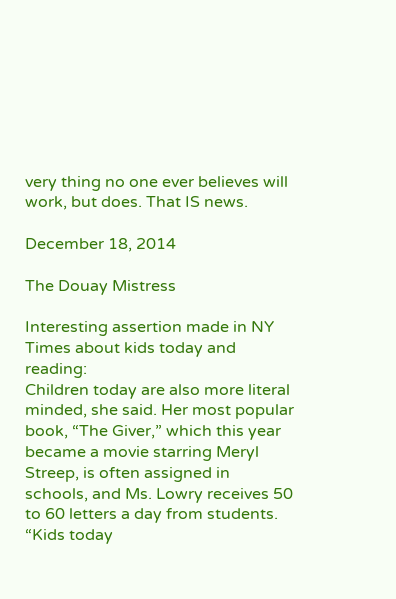very thing no one ever believes will work, but does. That IS news.

December 18, 2014

The Douay Mistress

Interesting assertion made in NY Times about kids today and reading:
Children today are also more literal minded, she said. Her most popular book, “The Giver,” which this year became a movie starring Meryl Streep, is often assigned in schools, and Ms. Lowry receives 50 to 60 letters a day from students. “Kids today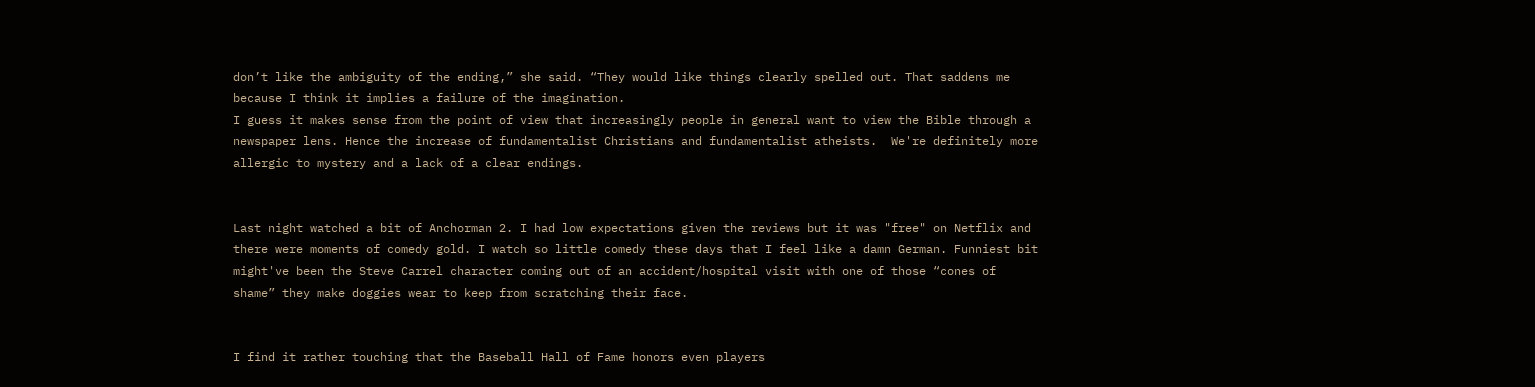don’t like the ambiguity of the ending,” she said. “They would like things clearly spelled out. That saddens me because I think it implies a failure of the imagination.
I guess it makes sense from the point of view that increasingly people in general want to view the Bible through a newspaper lens. Hence the increase of fundamentalist Christians and fundamentalist atheists.  We're definitely more allergic to mystery and a lack of a clear endings.


Last night watched a bit of Anchorman 2. I had low expectations given the reviews but it was "free" on Netflix and there were moments of comedy gold. I watch so little comedy these days that I feel like a damn German. Funniest bit might've been the Steve Carrel character coming out of an accident/hospital visit with one of those “cones of shame” they make doggies wear to keep from scratching their face.


I find it rather touching that the Baseball Hall of Fame honors even players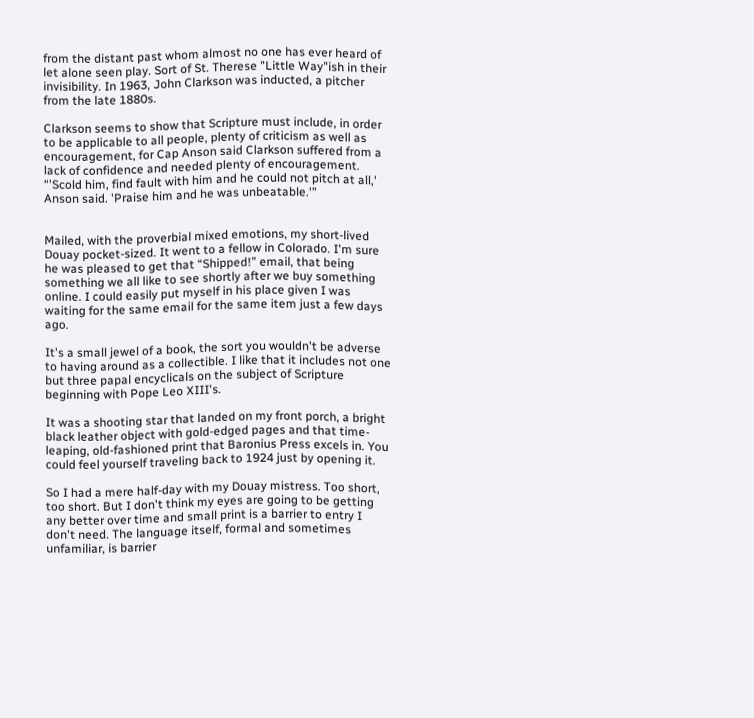from the distant past whom almost no one has ever heard of let alone seen play. Sort of St. Therese "Little Way"ish in their invisibility. In 1963, John Clarkson was inducted, a pitcher from the late 1880s.

Clarkson seems to show that Scripture must include, in order to be applicable to all people, plenty of criticism as well as encouragement, for Cap Anson said Clarkson suffered from a lack of confidence and needed plenty of encouragement.
“'Scold him, find fault with him and he could not pitch at all,' Anson said. 'Praise him and he was unbeatable.'”


Mailed, with the proverbial mixed emotions, my short-lived Douay pocket-sized. It went to a fellow in Colorado. I'm sure he was pleased to get that “Shipped!” email, that being something we all like to see shortly after we buy something online. I could easily put myself in his place given I was waiting for the same email for the same item just a few days ago.

It's a small jewel of a book, the sort you wouldn't be adverse to having around as a collectible. I like that it includes not one but three papal encyclicals on the subject of Scripture beginning with Pope Leo XIII's.

It was a shooting star that landed on my front porch, a bright black leather object with gold-edged pages and that time-leaping, old-fashioned print that Baronius Press excels in. You could feel yourself traveling back to 1924 just by opening it.

So I had a mere half-day with my Douay mistress. Too short, too short. But I don't think my eyes are going to be getting any better over time and small print is a barrier to entry I don't need. The language itself, formal and sometimes unfamiliar, is barrier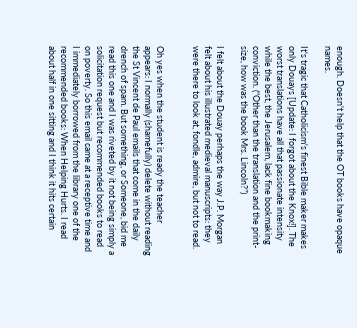enough. Doesn't help that the OT books have opaque names.

It's tragic that Catholicism's finest Bible maker makes only Douays [Update: I forgot about the Knox!]. The worst translations have all that passionate intensity while the best, the Jerusalem, lack fine bookmaking conviction. (“Other than the translation and the print-size, how was the book Mrs. Lincoln?”)

I felt about the Douay perhaps the way J.P. Morgan felt about his illustrated medieval manuscripts: they were there to look at, fondle, admire, but not to read.


Oh yes when the student is ready the teacher appears: I normally (shamefully) delete without reading the St Vincent de Paul emails that come in the daily drench of spam. But something, or Someone, bid me read this one and I was riveted by it not being simply a solicitation request but recommended books to read on poverty. So this email came at a receptive time and I immediately borrowed from the library one of the recommended books: When Helping Hurts. I read about half in one sitting and I think it hits certain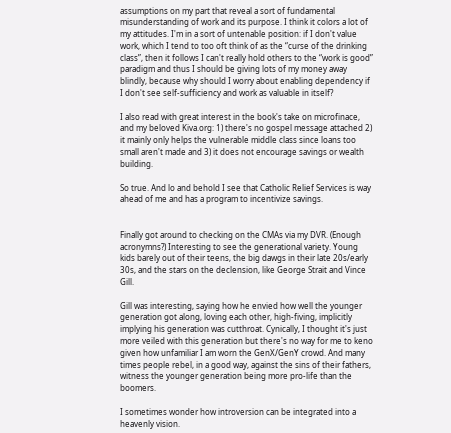assumptions on my part that reveal a sort of fundamental misunderstanding of work and its purpose. I think it colors a lot of my attitudes. I'm in a sort of untenable position: if I don't value work, which I tend to too oft think of as the “curse of the drinking class”, then it follows I can't really hold others to the “work is good” paradigm and thus I should be giving lots of my money away blindly, because why should I worry about enabling dependency if I don't see self-sufficiency and work as valuable in itself?

I also read with great interest in the book's take on microfinace, and my beloved Kiva.org: 1) there's no gospel message attached 2) it mainly only helps the vulnerable middle class since loans too small aren't made and 3) it does not encourage savings or wealth building.

So true. And lo and behold I see that Catholic Relief Services is way ahead of me and has a program to incentivize savings.


Finally got around to checking on the CMAs via my DVR. (Enough acronymns?) Interesting to see the generational variety. Young kids barely out of their teens, the big dawgs in their late 20s/early 30s, and the stars on the declension, like George Strait and Vince Gill.

Gill was interesting, saying how he envied how well the younger generation got along, loving each other, high-fiving, implicitly implying his generation was cutthroat. Cynically, I thought it's just more veiled with this generation but there's no way for me to keno given how unfamiliar I am worn the GenX/GenY crowd. And many times people rebel, in a good way, against the sins of their fathers, witness the younger generation being more pro-life than the boomers.

I sometimes wonder how introversion can be integrated into a heavenly vision.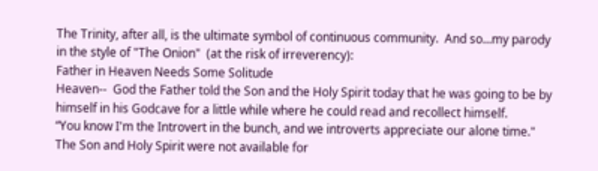The Trinity, after all, is the ultimate symbol of continuous community.  And so...my parody in the style of "The Onion"  (at the risk of irreverency):
Father in Heaven Needs Some Solitude
Heaven--  God the Father told the Son and the Holy Spirit today that he was going to be by himself in his Godcave for a little while where he could read and recollect himself.
“You know I'm the Introvert in the bunch, and we introverts appreciate our alone time."
The Son and Holy Spirit were not available for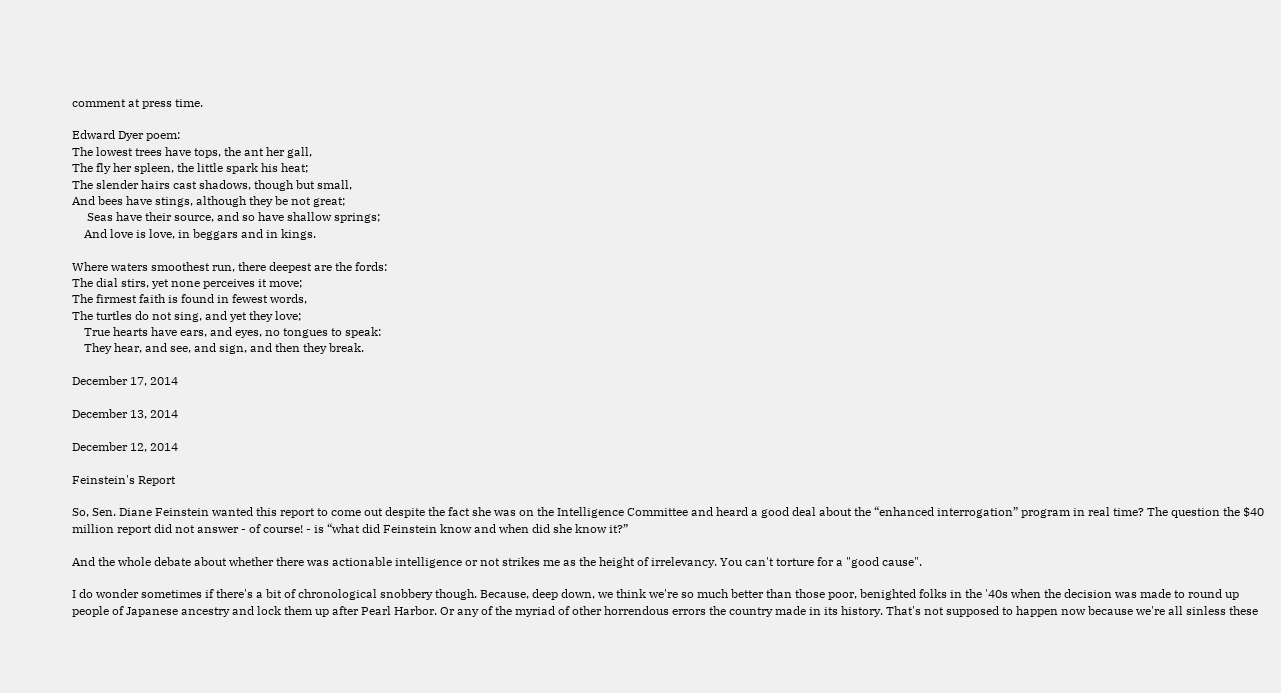comment at press time.

Edward Dyer poem:
The lowest trees have tops, the ant her gall,
The fly her spleen, the little spark his heat;
The slender hairs cast shadows, though but small,
And bees have stings, although they be not great;
     Seas have their source, and so have shallow springs;
    And love is love, in beggars and in kings.

Where waters smoothest run, there deepest are the fords:
The dial stirs, yet none perceives it move;
The firmest faith is found in fewest words,
The turtles do not sing, and yet they love;
    True hearts have ears, and eyes, no tongues to speak:
    They hear, and see, and sign, and then they break.

December 17, 2014

December 13, 2014

December 12, 2014

Feinstein's Report

So, Sen. Diane Feinstein wanted this report to come out despite the fact she was on the Intelligence Committee and heard a good deal about the “enhanced interrogation” program in real time? The question the $40 million report did not answer - of course! - is “what did Feinstein know and when did she know it?”

And the whole debate about whether there was actionable intelligence or not strikes me as the height of irrelevancy. You can't torture for a "good cause".

I do wonder sometimes if there's a bit of chronological snobbery though. Because, deep down, we think we're so much better than those poor, benighted folks in the '40s when the decision was made to round up people of Japanese ancestry and lock them up after Pearl Harbor. Or any of the myriad of other horrendous errors the country made in its history. That's not supposed to happen now because we're all sinless these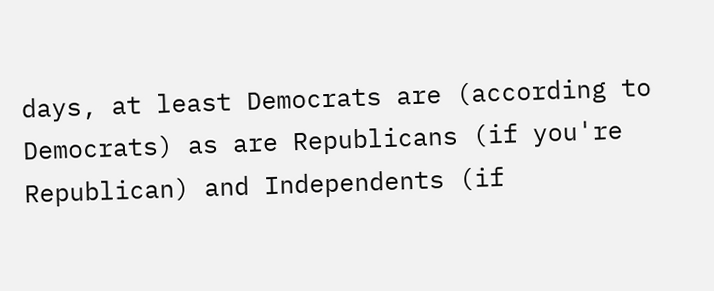days, at least Democrats are (according to Democrats) as are Republicans (if you're Republican) and Independents (if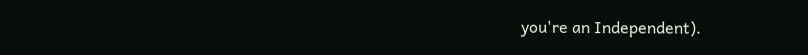you're an Independent).